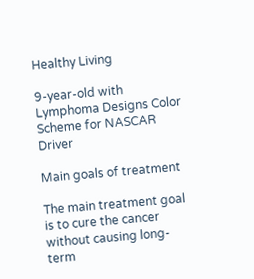Healthy Living

9-year-old with Lymphoma Designs Color Scheme for NASCAR Driver

Main goals of treatment

The main treatment goal is to cure the cancer without causing long-term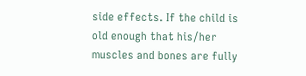side effects. If the child is old enough that his/her muscles and bones are fully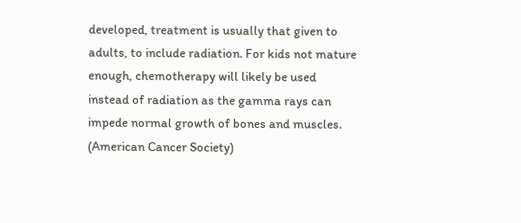developed, treatment is usually that given to adults, to include radiation. For kids not mature enough, chemotherapy will likely be used instead of radiation as the gamma rays can impede normal growth of bones and muscles. (American Cancer Society)